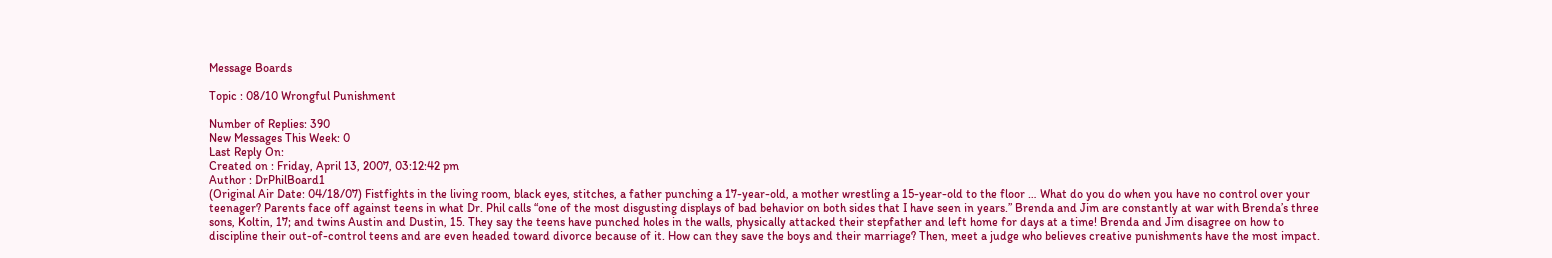Message Boards

Topic : 08/10 Wrongful Punishment

Number of Replies: 390
New Messages This Week: 0
Last Reply On:
Created on : Friday, April 13, 2007, 03:12:42 pm
Author : DrPhilBoard1
(Original Air Date: 04/18/07) Fistfights in the living room, black eyes, stitches, a father punching a 17-year-old, a mother wrestling a 15-year-old to the floor … What do you do when you have no control over your teenager? Parents face off against teens in what Dr. Phil calls “one of the most disgusting displays of bad behavior on both sides that I have seen in years.” Brenda and Jim are constantly at war with Brenda’s three sons, Koltin, 17; and twins Austin and Dustin, 15. They say the teens have punched holes in the walls, physically attacked their stepfather and left home for days at a time! Brenda and Jim disagree on how to discipline their out-of-control teens and are even headed toward divorce because of it. How can they save the boys and their marriage? Then, meet a judge who believes creative punishments have the most impact.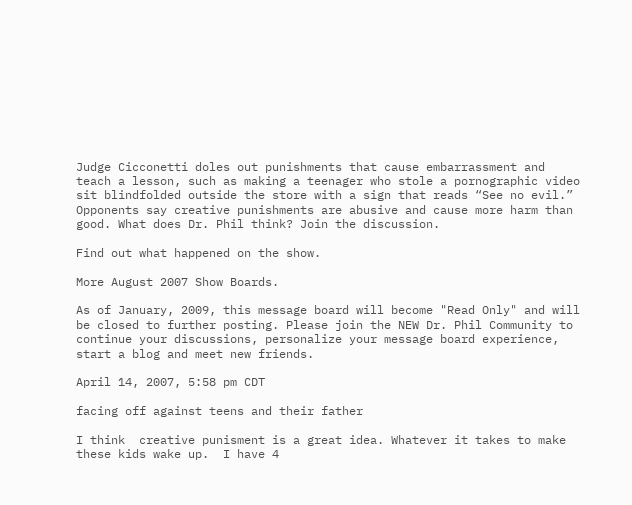Judge Cicconetti doles out punishments that cause embarrassment and teach a lesson, such as making a teenager who stole a pornographic video sit blindfolded outside the store with a sign that reads “See no evil.” Opponents say creative punishments are abusive and cause more harm than good. What does Dr. Phil think? Join the discussion.

Find out what happened on the show.

More August 2007 Show Boards.

As of January, 2009, this message board will become "Read Only" and will be closed to further posting. Please join the NEW Dr. Phil Community to continue your discussions, personalize your message board experience, start a blog and meet new friends.

April 14, 2007, 5:58 pm CDT

facing off against teens and their father

I think  creative punisment is a great idea. Whatever it takes to make these kids wake up.  I have 4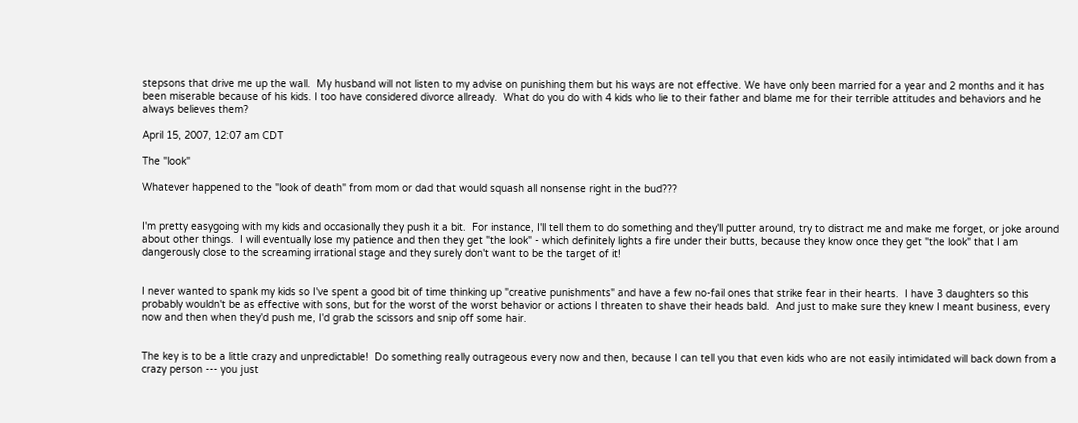stepsons that drive me up the wall.  My husband will not listen to my advise on punishing them but his ways are not effective. We have only been married for a year and 2 months and it has been miserable because of his kids. I too have considered divorce allready.  What do you do with 4 kids who lie to their father and blame me for their terrible attitudes and behaviors and he always believes them?

April 15, 2007, 12:07 am CDT

The "look"

Whatever happened to the "look of death" from mom or dad that would squash all nonsense right in the bud???


I'm pretty easygoing with my kids and occasionally they push it a bit.  For instance, I'll tell them to do something and they'll putter around, try to distract me and make me forget, or joke around about other things.  I will eventually lose my patience and then they get "the look" - which definitely lights a fire under their butts, because they know once they get "the look" that I am dangerously close to the screaming irrational stage and they surely don't want to be the target of it!


I never wanted to spank my kids so I've spent a good bit of time thinking up "creative punishments" and have a few no-fail ones that strike fear in their hearts.  I have 3 daughters so this probably wouldn't be as effective with sons, but for the worst of the worst behavior or actions I threaten to shave their heads bald.  And just to make sure they knew I meant business, every now and then when they'd push me, I'd grab the scissors and snip off some hair.


The key is to be a little crazy and unpredictable!  Do something really outrageous every now and then, because I can tell you that even kids who are not easily intimidated will back down from a crazy person --- you just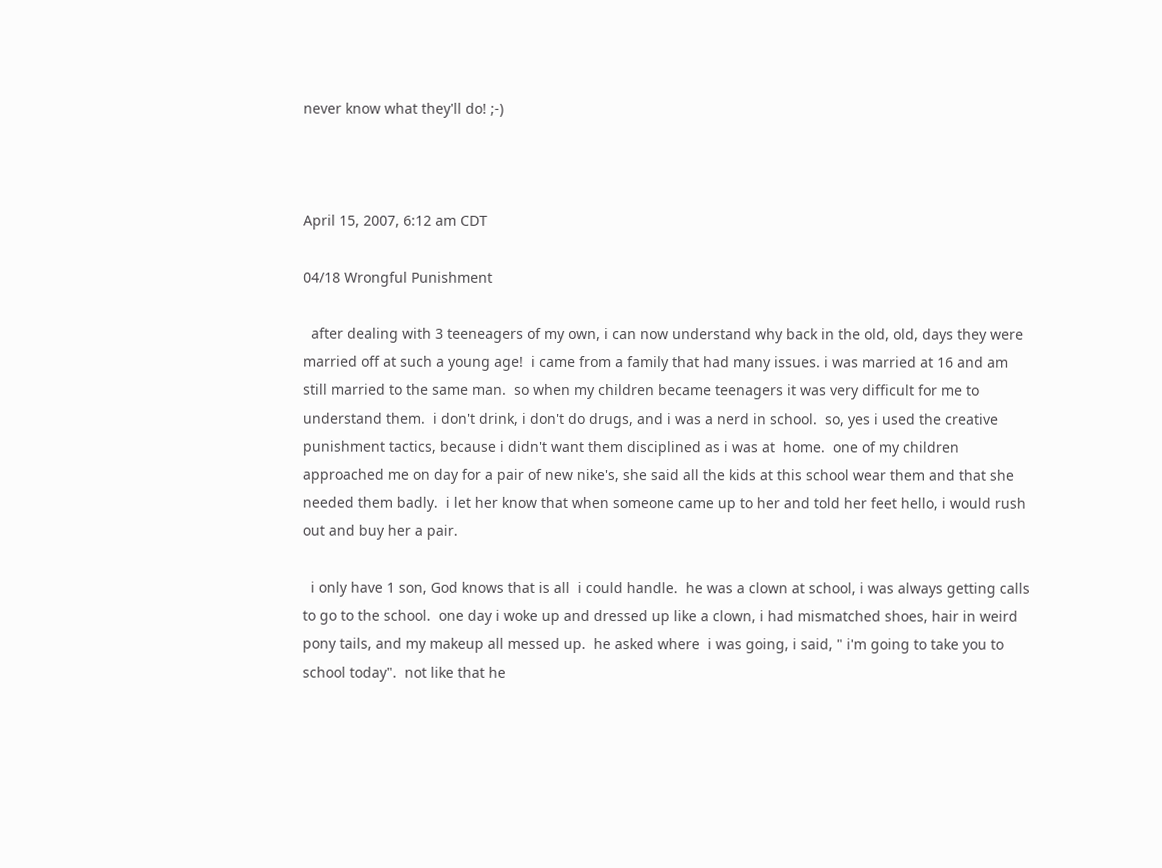never know what they'll do! ;-)



April 15, 2007, 6:12 am CDT

04/18 Wrongful Punishment

  after dealing with 3 teeneagers of my own, i can now understand why back in the old, old, days they were married off at such a young age!  i came from a family that had many issues. i was married at 16 and am still married to the same man.  so when my children became teenagers it was very difficult for me to understand them.  i don't drink, i don't do drugs, and i was a nerd in school.  so, yes i used the creative punishment tactics, because i didn't want them disciplined as i was at  home.  one of my children approached me on day for a pair of new nike's, she said all the kids at this school wear them and that she needed them badly.  i let her know that when someone came up to her and told her feet hello, i would rush out and buy her a pair.

  i only have 1 son, God knows that is all  i could handle.  he was a clown at school, i was always getting calls to go to the school.  one day i woke up and dressed up like a clown, i had mismatched shoes, hair in weird pony tails, and my makeup all messed up.  he asked where  i was going, i said, " i'm going to take you to school today".  not like that he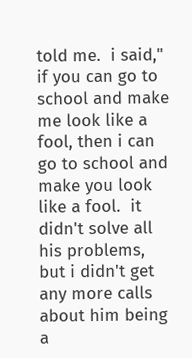told me.  i said," if you can go to school and make me look like a fool, then i can go to school and make you look like a fool.  it didn't solve all his problems, but i didn't get any more calls about him being a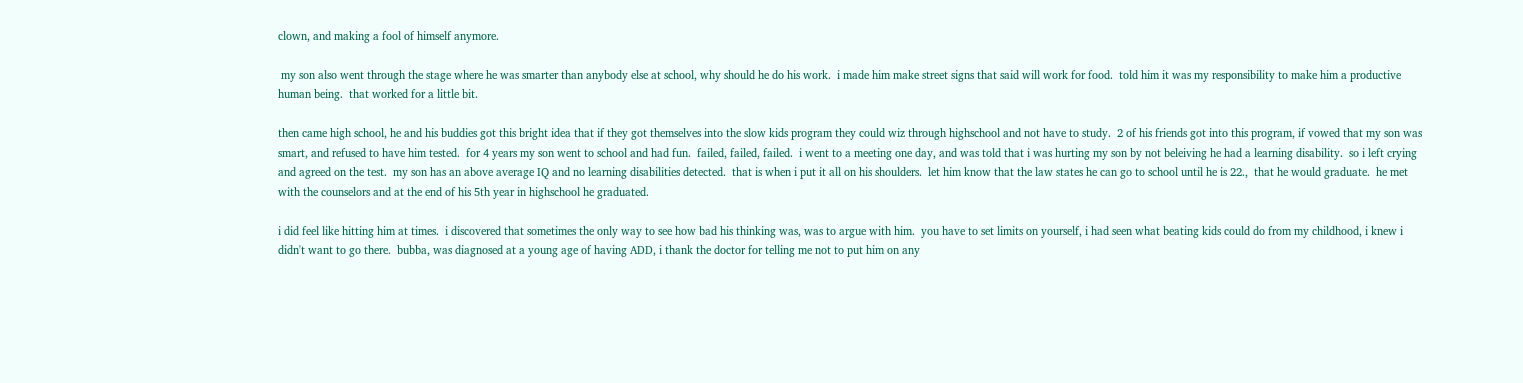clown, and making a fool of himself anymore.

 my son also went through the stage where he was smarter than anybody else at school, why should he do his work.  i made him make street signs that said will work for food.  told him it was my responsibility to make him a productive human being.  that worked for a little bit.

then came high school, he and his buddies got this bright idea that if they got themselves into the slow kids program they could wiz through highschool and not have to study.  2 of his friends got into this program, if vowed that my son was smart, and refused to have him tested.  for 4 years my son went to school and had fun.  failed, failed, failed.  i went to a meeting one day, and was told that i was hurting my son by not beleiving he had a learning disability.  so i left crying and agreed on the test.  my son has an above average IQ and no learning disabilities detected.  that is when i put it all on his shoulders.  let him know that the law states he can go to school until he is 22.,  that he would graduate.  he met with the counselors and at the end of his 5th year in highschool he graduated.

i did feel like hitting him at times.  i discovered that sometimes the only way to see how bad his thinking was, was to argue with him.  you have to set limits on yourself, i had seen what beating kids could do from my childhood, i knew i didn't want to go there.  bubba, was diagnosed at a young age of having ADD, i thank the doctor for telling me not to put him on any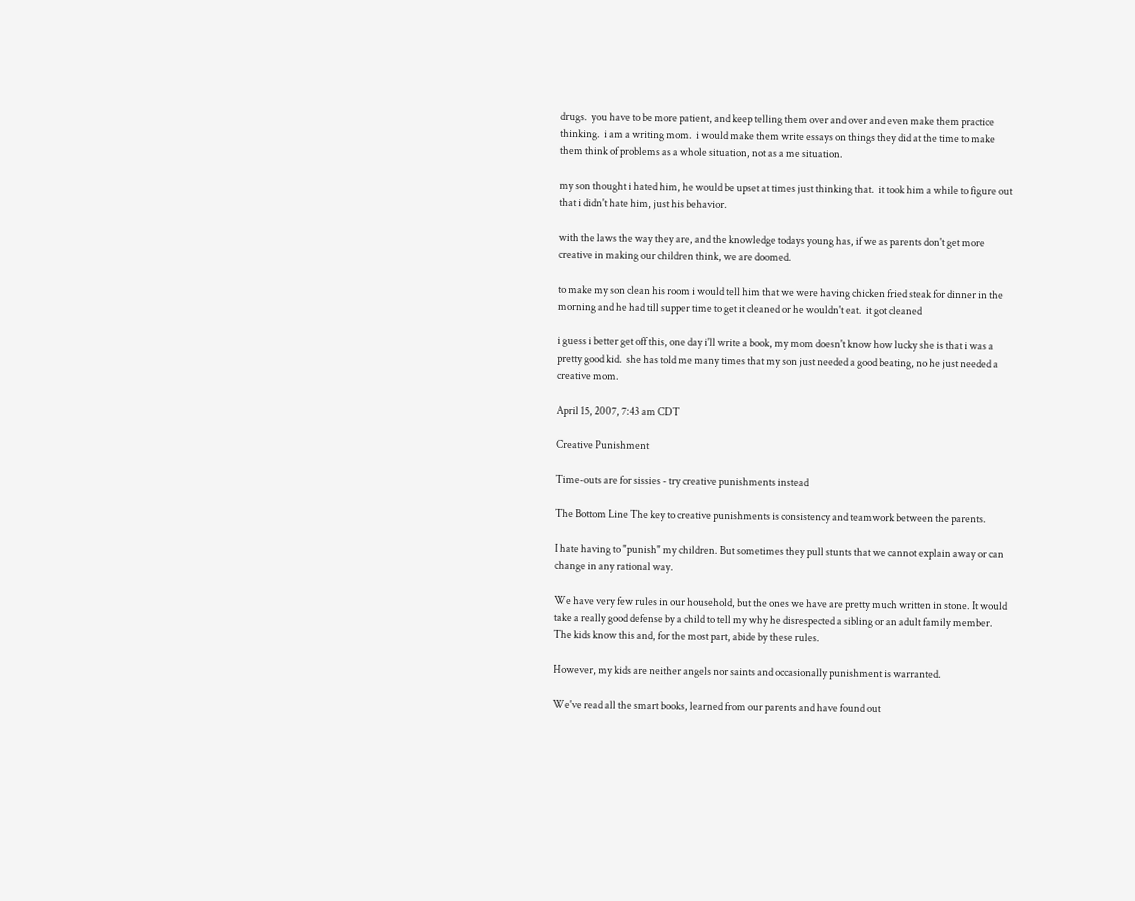drugs.  you have to be more patient, and keep telling them over and over and even make them practice thinking.  i am a writing mom.  i would make them write essays on things they did at the time to make them think of problems as a whole situation, not as a me situation.

my son thought i hated him, he would be upset at times just thinking that.  it took him a while to figure out that i didn't hate him, just his behavior.

with the laws the way they are, and the knowledge todays young has, if we as parents don't get more creative in making our children think, we are doomed.

to make my son clean his room i would tell him that we were having chicken fried steak for dinner in the morning and he had till supper time to get it cleaned or he wouldn't eat.  it got cleaned

i guess i better get off this, one day i'll write a book, my mom doesn't know how lucky she is that i was a pretty good kid.  she has told me many times that my son just needed a good beating, no he just needed a creative mom.

April 15, 2007, 7:43 am CDT

Creative Punishment

Time-outs are for sissies - try creative punishments instead

The Bottom Line The key to creative punishments is consistency and teamwork between the parents.

I hate having to "punish" my children. But sometimes they pull stunts that we cannot explain away or can change in any rational way.

We have very few rules in our household, but the ones we have are pretty much written in stone. It would take a really good defense by a child to tell my why he disrespected a sibling or an adult family member. The kids know this and, for the most part, abide by these rules.

However, my kids are neither angels nor saints and occasionally punishment is warranted.

We've read all the smart books, learned from our parents and have found out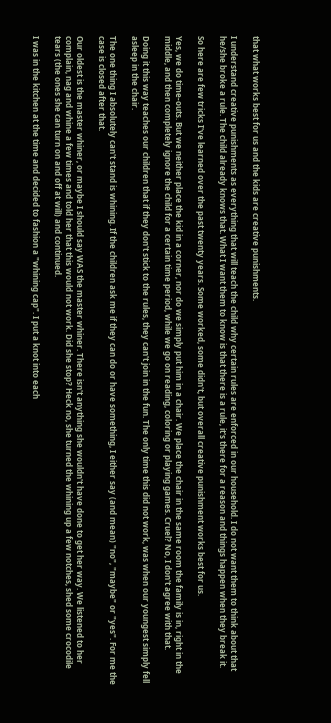that what works best for us and the kids are creative punishments.

I understand creative punishments as everything that will teach the child why certain rules are enforced in our household. I do not want them to think about that he/she broke a rule. The child already knows that. What I want them to know is that there is a rule, it's there for a reason and things happen when they break it.

So here are few tricks I've learned over the past twenty years. Some worked, some didn't, but overall creative punishment works best for us.

Yes, we do time-outs. But we neither place the kid in a corner, nor do we simply put him in a chair. We place the chair in the same room the family is in, right in the middle, and then completely ignore the child for a certain time period, while we go on reading, coloring or playing games. Cruel? No, I don't agree with that.

Doing it this way teaches our children that if they don't stick to the rules, they can't join in the fun. The only time this did not work, was when our youngest simply fell asleep in the chair.

The one thing I absolutely can't stand is whining. If the children ask me if they can do or have something, I either say (and mean) "no", "maybe" or "yes". For me the case is closed after that.

Our oldest is the master whiner, or maybe I should say WAS the master whiner. There isn't anything she wouldn't have done to get her way. We listened to her complain, nag and whine a few times and told her that this would not work. Did she stop? Heck no, she turned the whining up a few notches, shed some crocodile tears (the ones she can turn on and off at will) and continued.

I was in the kitchen at the time and decided to fashion a "whining cap". I put a knot into each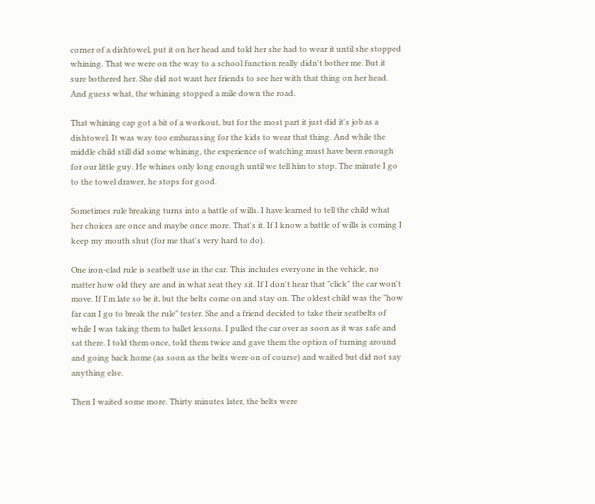corner of a dishtowel, put it on her head and told her she had to wear it until she stopped whining. That we were on the way to a school function really didn't bother me. But it sure bothered her. She did not want her friends to see her with that thing on her head. And guess what, the whining stopped a mile down the road.

That whining cap got a bit of a workout, but for the most part it just did it's job as a dishtowel. It was way too embarassing for the kids to wear that thing. And while the middle child still did some whining, the experience of watching must have been enough for our little guy. He whines only long enough until we tell him to stop. The minute I go to the towel drawer, he stops for good.

Sometimes rule breaking turns into a battle of wills. I have learned to tell the child what her choices are once and maybe once more. That's it. If I know a battle of wills is coming I keep my mouth shut (for me that's very hard to do).

One iron-clad rule is seatbelt use in the car. This includes everyone in the vehicle, no matter how old they are and in what seat they sit. If I don't hear that "click" the car won't move. If I'm late so be it, but the belts come on and stay on. The oldest child was the "how far can I go to break the rule" tester. She and a friend decided to take their seatbelts of while I was taking them to ballet lessons. I pulled the car over as soon as it was safe and sat there. I told them once, told them twice and gave them the option of turning around and going back home (as soon as the belts were on of course) and waited but did not say anything else.

Then I waited some more. Thirty minutes later, the belts were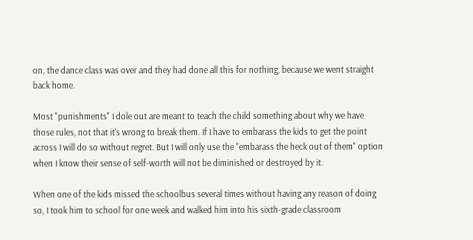on, the dance class was over and they had done all this for nothing, because we went straight back home.

Most "punishments" I dole out are meant to teach the child something about why we have those rules, not that it's wrong to break them. If I have to embarass the kids to get the point across I will do so without regret. But I will only use the "embarass the heck out of them" option when I know their sense of self-worth will not be diminished or destroyed by it.

When one of the kids missed the schoolbus several times without having any reason of doing so, I took him to school for one week and walked him into his sixth-grade classroom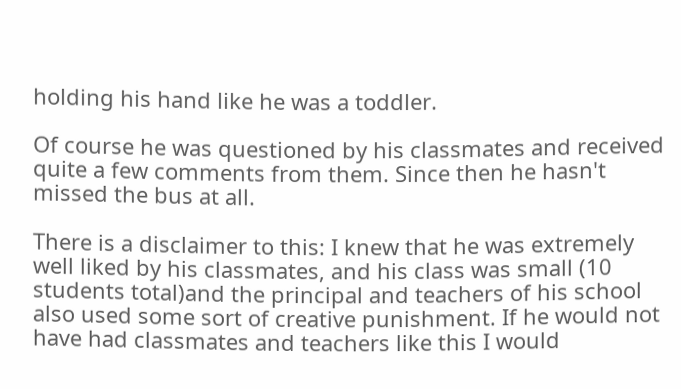holding his hand like he was a toddler.

Of course he was questioned by his classmates and received quite a few comments from them. Since then he hasn't missed the bus at all.

There is a disclaimer to this: I knew that he was extremely well liked by his classmates, and his class was small (10 students total)and the principal and teachers of his school also used some sort of creative punishment. If he would not have had classmates and teachers like this I would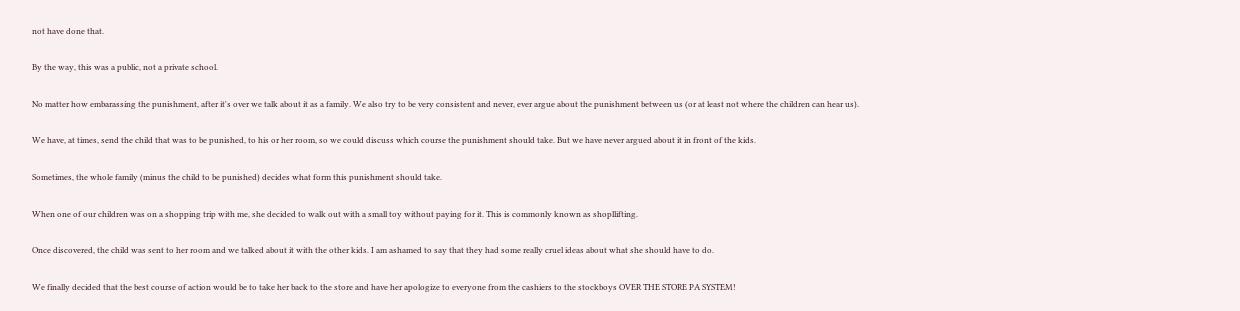not have done that.

By the way, this was a public, not a private school.

No matter how embarassing the punishment, after it's over we talk about it as a family. We also try to be very consistent and never, ever argue about the punishment between us (or at least not where the children can hear us).

We have, at times, send the child that was to be punished, to his or her room, so we could discuss which course the punishment should take. But we have never argued about it in front of the kids.

Sometimes, the whole family (minus the child to be punished) decides what form this punishment should take.

When one of our children was on a shopping trip with me, she decided to walk out with a small toy without paying for it. This is commonly known as shopllifting.

Once discovered, the child was sent to her room and we talked about it with the other kids. I am ashamed to say that they had some really cruel ideas about what she should have to do.

We finally decided that the best course of action would be to take her back to the store and have her apologize to everyone from the cashiers to the stockboys OVER THE STORE PA SYSTEM!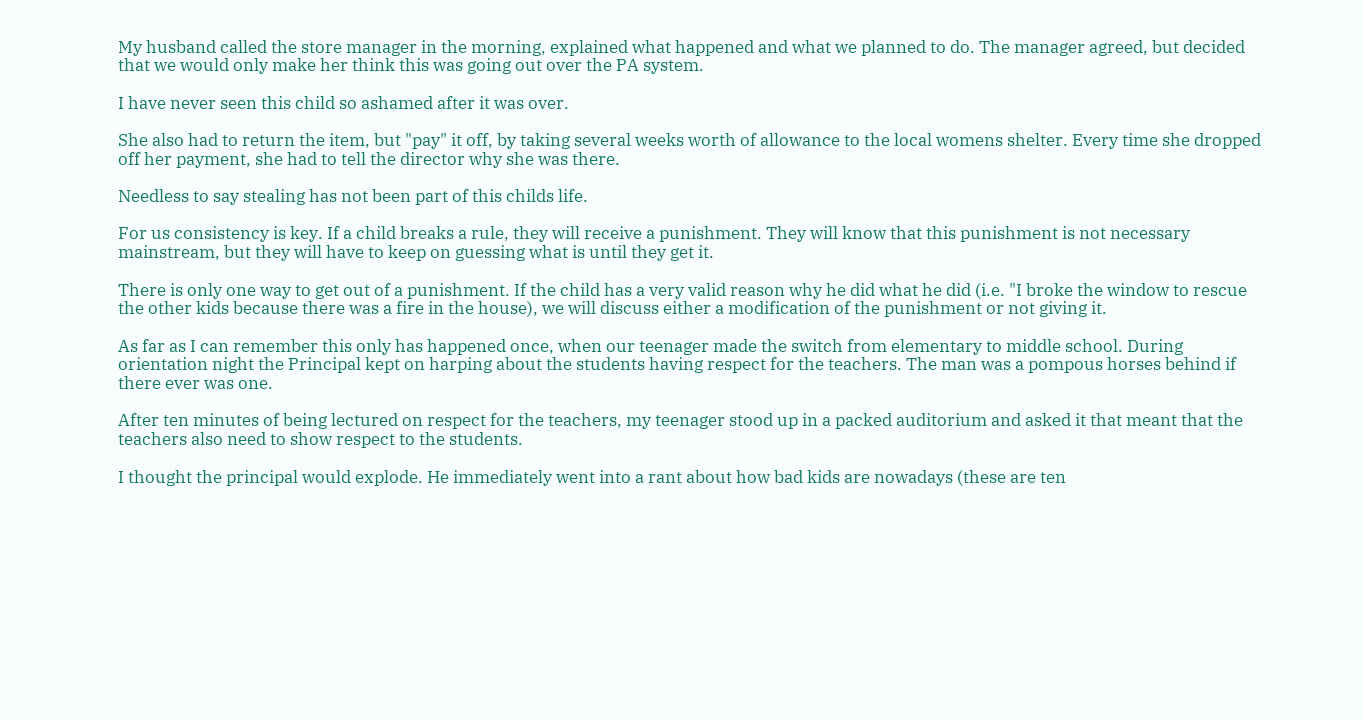My husband called the store manager in the morning, explained what happened and what we planned to do. The manager agreed, but decided that we would only make her think this was going out over the PA system.

I have never seen this child so ashamed after it was over.

She also had to return the item, but "pay" it off, by taking several weeks worth of allowance to the local womens shelter. Every time she dropped off her payment, she had to tell the director why she was there.

Needless to say stealing has not been part of this childs life.

For us consistency is key. If a child breaks a rule, they will receive a punishment. They will know that this punishment is not necessary mainstream, but they will have to keep on guessing what is until they get it.

There is only one way to get out of a punishment. If the child has a very valid reason why he did what he did (i.e. "I broke the window to rescue the other kids because there was a fire in the house), we will discuss either a modification of the punishment or not giving it.

As far as I can remember this only has happened once, when our teenager made the switch from elementary to middle school. During orientation night the Principal kept on harping about the students having respect for the teachers. The man was a pompous horses behind if there ever was one.

After ten minutes of being lectured on respect for the teachers, my teenager stood up in a packed auditorium and asked it that meant that the teachers also need to show respect to the students.

I thought the principal would explode. He immediately went into a rant about how bad kids are nowadays (these are ten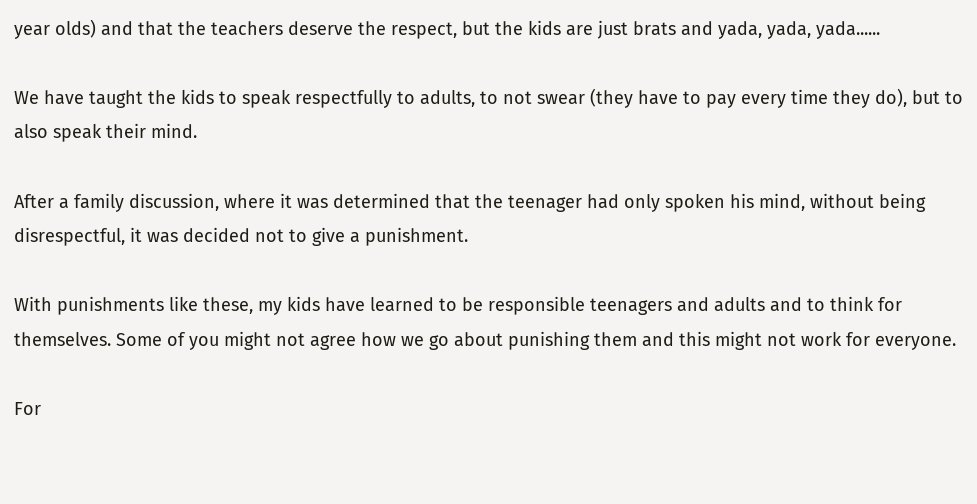year olds) and that the teachers deserve the respect, but the kids are just brats and yada, yada, yada......

We have taught the kids to speak respectfully to adults, to not swear (they have to pay every time they do), but to also speak their mind.

After a family discussion, where it was determined that the teenager had only spoken his mind, without being disrespectful, it was decided not to give a punishment.

With punishments like these, my kids have learned to be responsible teenagers and adults and to think for themselves. Some of you might not agree how we go about punishing them and this might not work for everyone.

For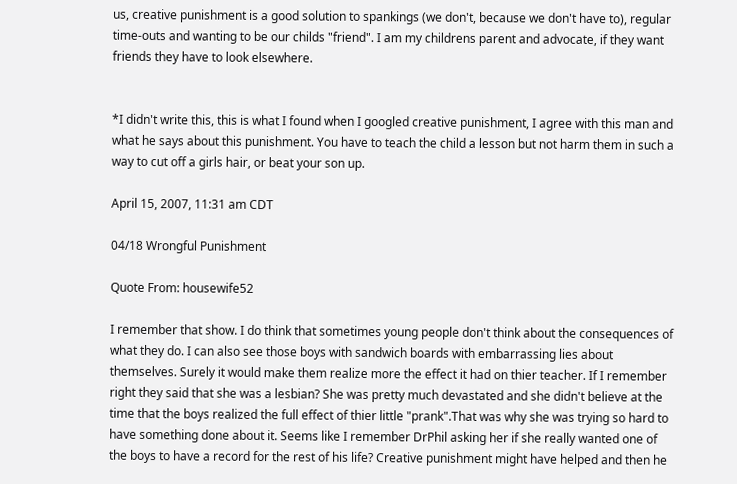us, creative punishment is a good solution to spankings (we don't, because we don't have to), regular time-outs and wanting to be our childs "friend". I am my childrens parent and advocate, if they want friends they have to look elsewhere.


*I didn't write this, this is what I found when I googled creative punishment, I agree with this man and what he says about this punishment. You have to teach the child a lesson but not harm them in such a way to cut off a girls hair, or beat your son up.

April 15, 2007, 11:31 am CDT

04/18 Wrongful Punishment

Quote From: housewife52

I remember that show. I do think that sometimes young people don't think about the consequences of what they do. I can also see those boys with sandwich boards with embarrassing lies about themselves. Surely it would make them realize more the effect it had on thier teacher. If I remember right they said that she was a lesbian? She was pretty much devastated and she didn't believe at the time that the boys realized the full effect of thier little "prank".That was why she was trying so hard to have something done about it. Seems like I remember DrPhil asking her if she really wanted one of the boys to have a record for the rest of his life? Creative punishment might have helped and then he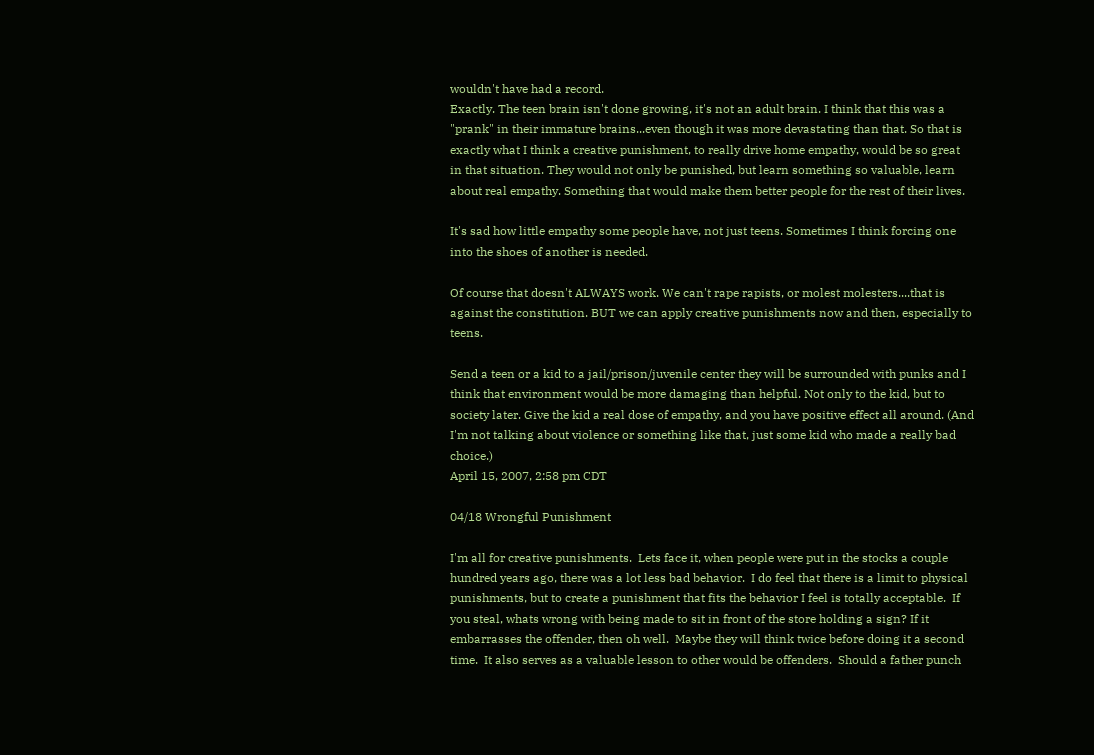wouldn't have had a record.
Exactly. The teen brain isn't done growing, it's not an adult brain. I think that this was a "prank" in their immature brains...even though it was more devastating than that. So that is exactly what I think a creative punishment, to really drive home empathy, would be so great in that situation. They would not only be punished, but learn something so valuable, learn about real empathy. Something that would make them better people for the rest of their lives.

It's sad how little empathy some people have, not just teens. Sometimes I think forcing one into the shoes of another is needed.

Of course that doesn't ALWAYS work. We can't rape rapists, or molest molesters....that is against the constitution. BUT we can apply creative punishments now and then, especially to teens.

Send a teen or a kid to a jail/prison/juvenile center they will be surrounded with punks and I think that environment would be more damaging than helpful. Not only to the kid, but to society later. Give the kid a real dose of empathy, and you have positive effect all around. (And I'm not talking about violence or something like that, just some kid who made a really bad choice.)
April 15, 2007, 2:58 pm CDT

04/18 Wrongful Punishment

I'm all for creative punishments.  Lets face it, when people were put in the stocks a couple hundred years ago, there was a lot less bad behavior.  I do feel that there is a limit to physical punishments, but to create a punishment that fits the behavior I feel is totally acceptable.  If you steal, whats wrong with being made to sit in front of the store holding a sign? If it embarrasses the offender, then oh well.  Maybe they will think twice before doing it a second time.  It also serves as a valuable lesson to other would be offenders.  Should a father punch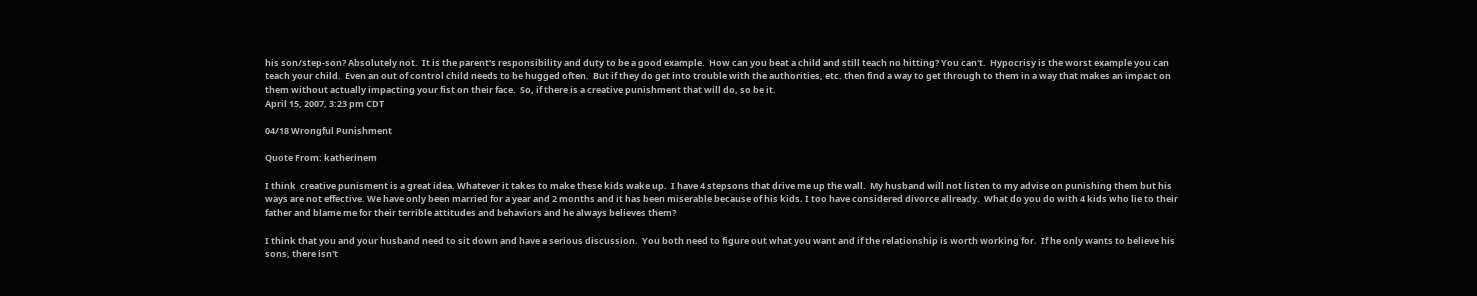his son/step-son? Absolutely not.  It is the parent's responsibility and duty to be a good example.  How can you beat a child and still teach no hitting? You can't.  Hypocrisy is the worst example you can teach your child.  Even an out of control child needs to be hugged often.  But if they do get into trouble with the authorities, etc. then find a way to get through to them in a way that makes an impact on them without actually impacting your fist on their face.  So, if there is a creative punishment that will do, so be it.
April 15, 2007, 3:23 pm CDT

04/18 Wrongful Punishment

Quote From: katherinem

I think  creative punisment is a great idea. Whatever it takes to make these kids wake up.  I have 4 stepsons that drive me up the wall.  My husband will not listen to my advise on punishing them but his ways are not effective. We have only been married for a year and 2 months and it has been miserable because of his kids. I too have considered divorce allready.  What do you do with 4 kids who lie to their father and blame me for their terrible attitudes and behaviors and he always believes them?

I think that you and your husband need to sit down and have a serious discussion.  You both need to figure out what you want and if the relationship is worth working for.  If he only wants to believe his sons, there isn't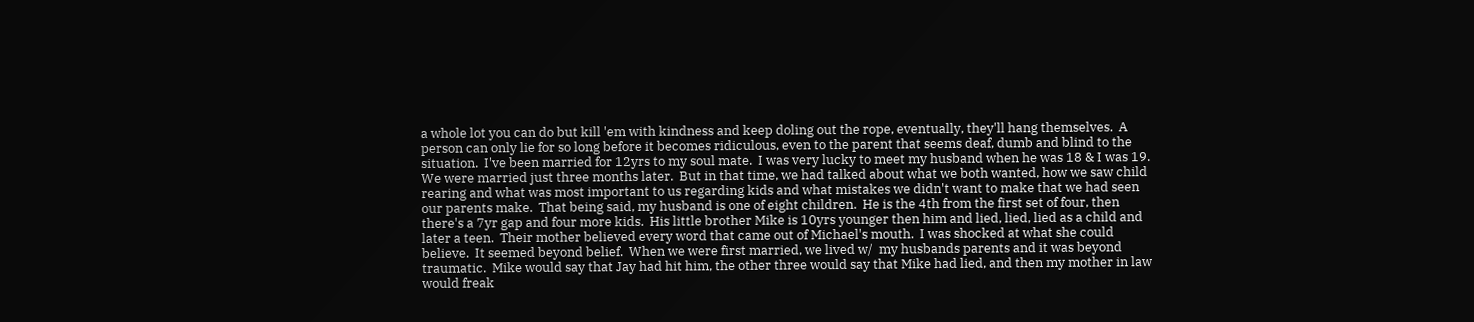a whole lot you can do but kill 'em with kindness and keep doling out the rope, eventually, they'll hang themselves.  A person can only lie for so long before it becomes ridiculous, even to the parent that seems deaf, dumb and blind to the situation.  I've been married for 12yrs to my soul mate.  I was very lucky to meet my husband when he was 18 & I was 19.  We were married just three months later.  But in that time, we had talked about what we both wanted, how we saw child rearing and what was most important to us regarding kids and what mistakes we didn't want to make that we had seen our parents make.  That being said, my husband is one of eight children.  He is the 4th from the first set of four, then there's a 7yr gap and four more kids.  His little brother Mike is 10yrs younger then him and lied, lied, lied as a child and later a teen.  Their mother believed every word that came out of Michael's mouth.  I was shocked at what she could believe.  It seemed beyond belief.  When we were first married, we lived w/  my husbands parents and it was beyond traumatic.  Mike would say that Jay had hit him, the other three would say that Mike had lied, and then my mother in law would freak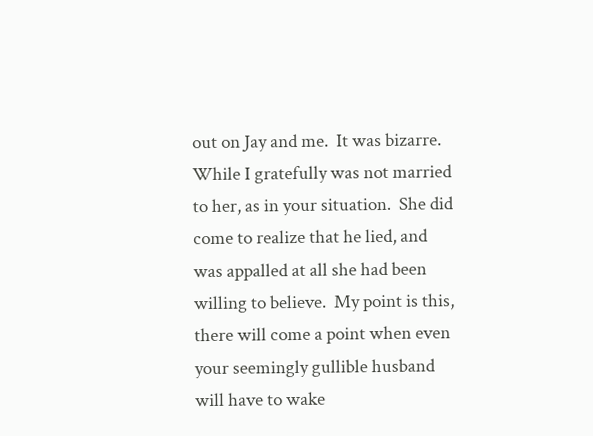out on Jay and me.  It was bizarre.  While I gratefully was not married to her, as in your situation.  She did come to realize that he lied, and was appalled at all she had been willing to believe.  My point is this, there will come a point when even your seemingly gullible husband will have to wake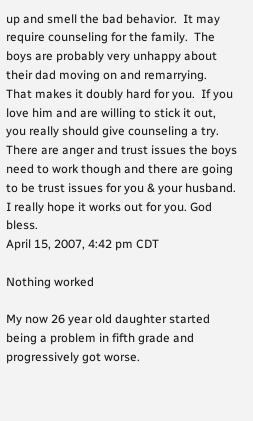up and smell the bad behavior.  It may require counseling for the family.  The boys are probably very unhappy about their dad moving on and remarrying.  That makes it doubly hard for you.  If you love him and are willing to stick it out, you really should give counseling a try.  There are anger and trust issues the boys need to work though and there are going to be trust issues for you & your husband. I really hope it works out for you. God bless.
April 15, 2007, 4:42 pm CDT

Nothing worked

My now 26 year old daughter started being a problem in fifth grade and progressively got worse.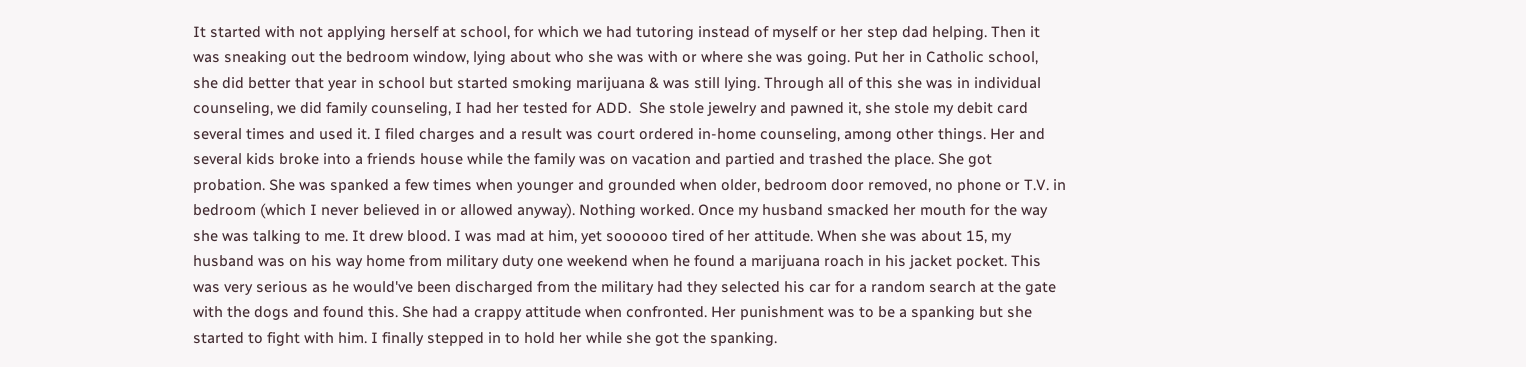It started with not applying herself at school, for which we had tutoring instead of myself or her step dad helping. Then it was sneaking out the bedroom window, lying about who she was with or where she was going. Put her in Catholic school, she did better that year in school but started smoking marijuana & was still lying. Through all of this she was in individual counseling, we did family counseling, I had her tested for ADD.  She stole jewelry and pawned it, she stole my debit card several times and used it. I filed charges and a result was court ordered in-home counseling, among other things. Her and several kids broke into a friends house while the family was on vacation and partied and trashed the place. She got probation. She was spanked a few times when younger and grounded when older, bedroom door removed, no phone or T.V. in bedroom (which I never believed in or allowed anyway). Nothing worked. Once my husband smacked her mouth for the way she was talking to me. It drew blood. I was mad at him, yet soooooo tired of her attitude. When she was about 15, my husband was on his way home from military duty one weekend when he found a marijuana roach in his jacket pocket. This was very serious as he would've been discharged from the military had they selected his car for a random search at the gate with the dogs and found this. She had a crappy attitude when confronted. Her punishment was to be a spanking but she started to fight with him. I finally stepped in to hold her while she got the spanking.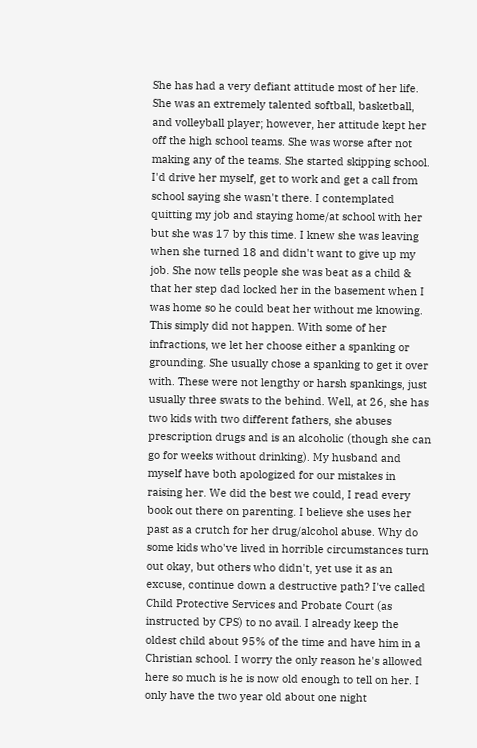She has had a very defiant attitude most of her life. She was an extremely talented softball, basketball, and volleyball player; however, her attitude kept her off the high school teams. She was worse after not making any of the teams. She started skipping school. I'd drive her myself, get to work and get a call from school saying she wasn't there. I contemplated quitting my job and staying home/at school with her but she was 17 by this time. I knew she was leaving when she turned 18 and didn't want to give up my job. She now tells people she was beat as a child & that her step dad locked her in the basement when I was home so he could beat her without me knowing. This simply did not happen. With some of her infractions, we let her choose either a spanking or grounding. She usually chose a spanking to get it over with. These were not lengthy or harsh spankings, just usually three swats to the behind. Well, at 26, she has two kids with two different fathers, she abuses prescription drugs and is an alcoholic (though she can go for weeks without drinking). My husband and myself have both apologized for our mistakes in raising her. We did the best we could, I read every book out there on parenting. I believe she uses her past as a crutch for her drug/alcohol abuse. Why do some kids who've lived in horrible circumstances turn out okay, but others who didn't, yet use it as an excuse, continue down a destructive path? I've called Child Protective Services and Probate Court (as instructed by CPS) to no avail. I already keep the oldest child about 95% of the time and have him in a Christian school. I worry the only reason he's allowed here so much is he is now old enough to tell on her. I only have the two year old about one night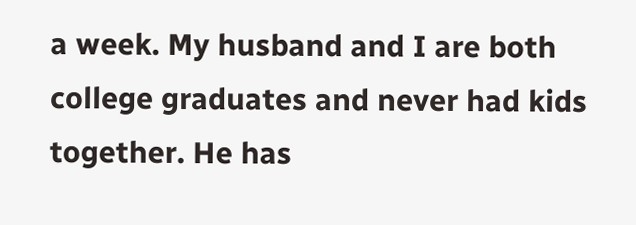a week. My husband and I are both college graduates and never had kids together. He has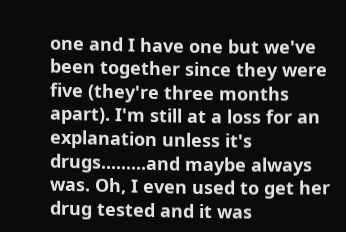one and I have one but we've been together since they were five (they're three months apart). I'm still at a loss for an explanation unless it's drugs.........and maybe always was. Oh, I even used to get her drug tested and it was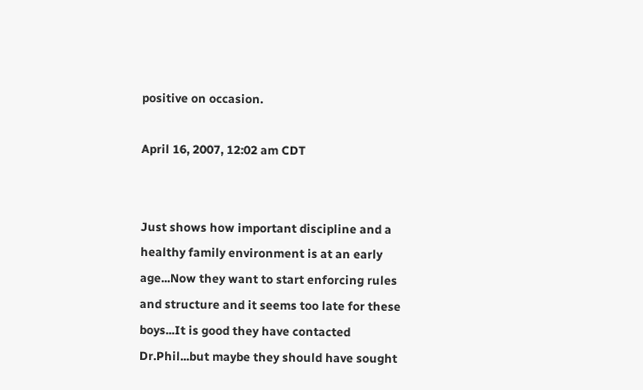positive on occasion.

April 16, 2007, 12:02 am CDT


Just shows how important discipline and a healthy family environment is at an early age...Now they want to start enforcing rules and structure and it seems too late for these boys...It is good they have contacted Dr.Phil...but maybe they should have sought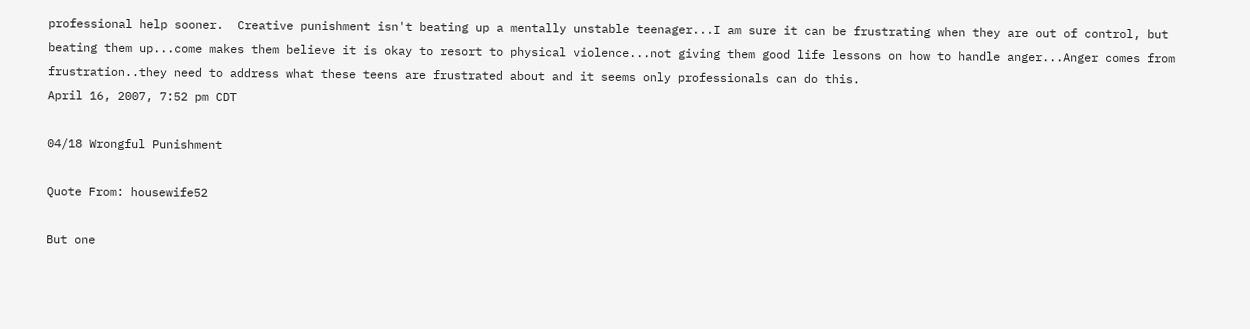professional help sooner.  Creative punishment isn't beating up a mentally unstable teenager...I am sure it can be frustrating when they are out of control, but beating them up...come makes them believe it is okay to resort to physical violence...not giving them good life lessons on how to handle anger...Anger comes from frustration..they need to address what these teens are frustrated about and it seems only professionals can do this.
April 16, 2007, 7:52 pm CDT

04/18 Wrongful Punishment

Quote From: housewife52

But one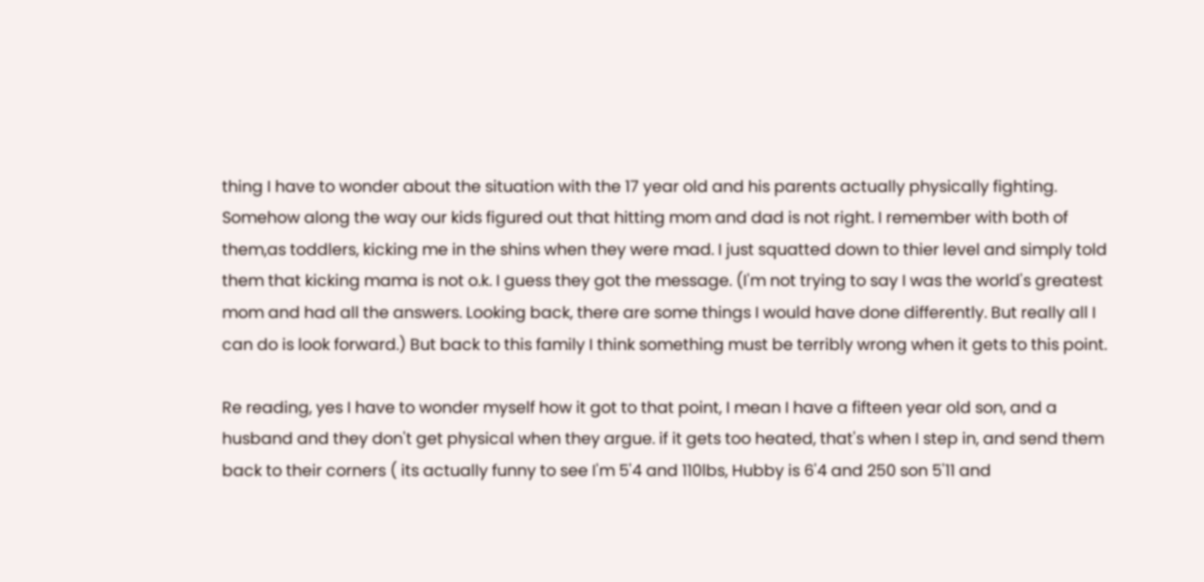thing I have to wonder about the situation with the 17 year old and his parents actually physically fighting. Somehow along the way our kids figured out that hitting mom and dad is not right. I remember with both of them,as toddlers, kicking me in the shins when they were mad. I just squatted down to thier level and simply told them that kicking mama is not o.k. I guess they got the message. (I'm not trying to say I was the world's greatest mom and had all the answers. Looking back, there are some things I would have done differently. But really all I can do is look forward.) But back to this family I think something must be terribly wrong when it gets to this point.

Re reading, yes I have to wonder myself how it got to that point, I mean I have a fifteen year old son, and a husband and they don't get physical when they argue. if it gets too heated, that's when I step in, and send them back to their corners ( its actually funny to see I'm 5'4 and 110lbs, Hubby is 6'4 and 250 son 5'11 and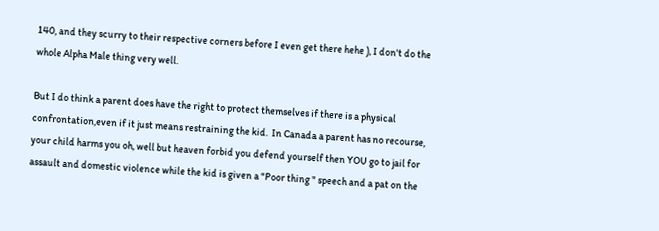140, and they scurry to their respective corners before I even get there hehe ), I don't do the whole Alpha Male thing very well.

But I do think a parent does have the right to protect themselves if there is a physical confrontation,even if it just means restraining the kid.  In Canada a parent has no recourse, your child harms you oh, well but heaven forbid you defend yourself then YOU go to jail for assault and domestic violence while the kid is given a "Poor thing " speech and a pat on the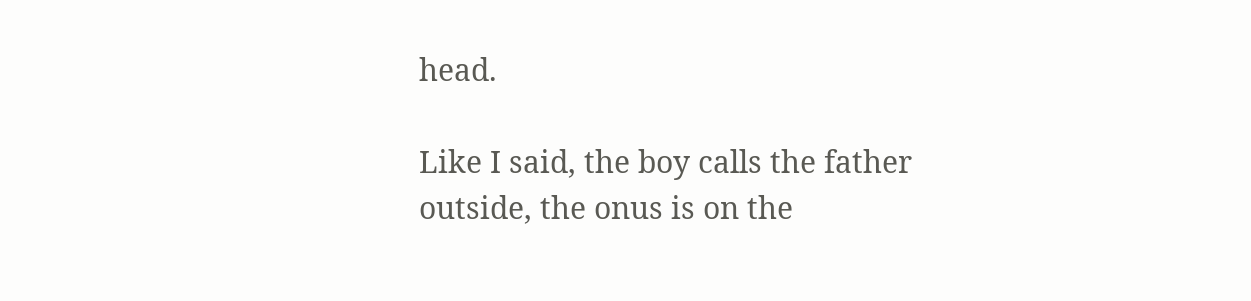head.

Like I said, the boy calls the father outside, the onus is on the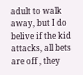adult to walk away, but I do belive if the kid attacks, all bets are off , they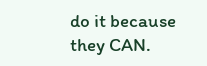do it because they CAN.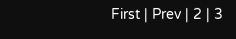First | Prev | 2 | 3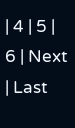| 4 | 5 | 6 | Next | Last